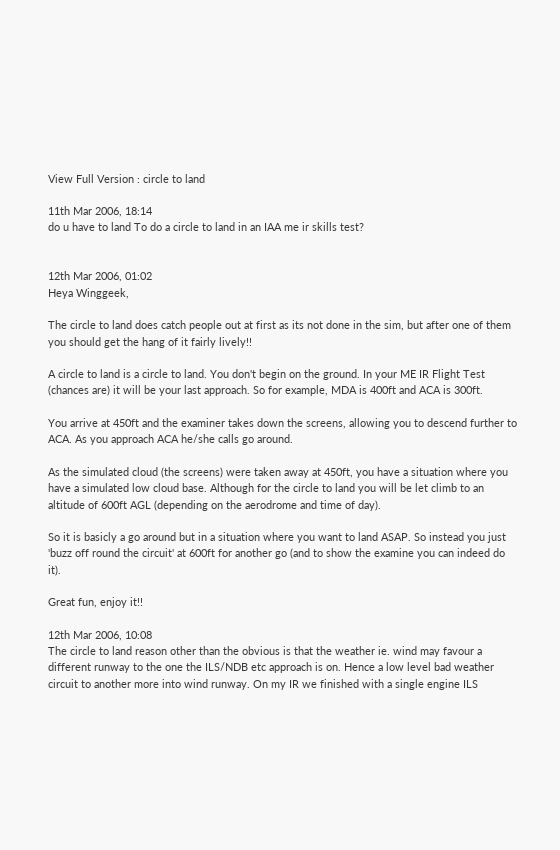View Full Version : circle to land

11th Mar 2006, 18:14
do u have to land To do a circle to land in an IAA me ir skills test?


12th Mar 2006, 01:02
Heya Winggeek,

The circle to land does catch people out at first as its not done in the sim, but after one of them you should get the hang of it fairly lively!!

A circle to land is a circle to land. You don't begin on the ground. In your ME IR Flight Test (chances are) it will be your last approach. So for example, MDA is 400ft and ACA is 300ft.

You arrive at 450ft and the examiner takes down the screens, allowing you to descend further to ACA. As you approach ACA he/she calls go around.

As the simulated cloud (the screens) were taken away at 450ft, you have a situation where you have a simulated low cloud base. Although for the circle to land you will be let climb to an altitude of 600ft AGL (depending on the aerodrome and time of day).

So it is basicly a go around but in a situation where you want to land ASAP. So instead you just 'buzz off round the circuit' at 600ft for another go (and to show the examine you can indeed do it).

Great fun, enjoy it!!

12th Mar 2006, 10:08
The circle to land reason other than the obvious is that the weather ie. wind may favour a different runway to the one the ILS/NDB etc approach is on. Hence a low level bad weather circuit to another more into wind runway. On my IR we finished with a single engine ILS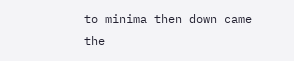to minima then down came the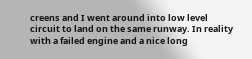creens and I went around into low level circuit to land on the same runway. In reality with a failed engine and a nice long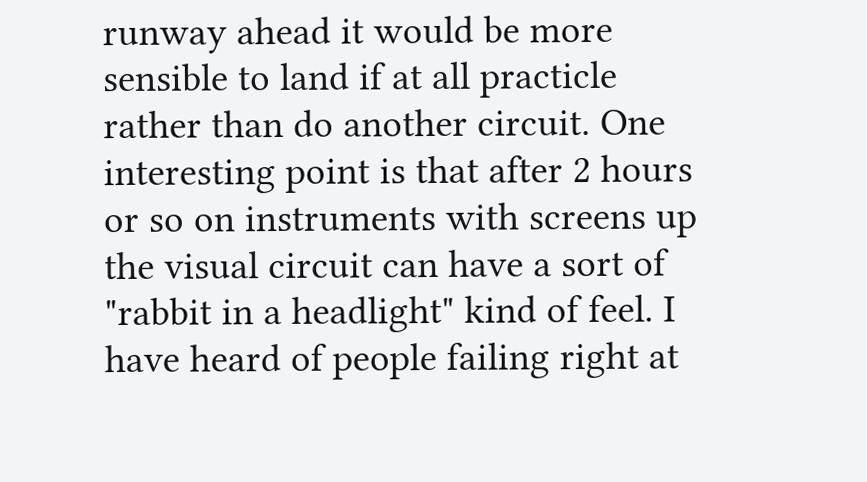runway ahead it would be more sensible to land if at all practicle rather than do another circuit. One interesting point is that after 2 hours or so on instruments with screens up the visual circuit can have a sort of "rabbit in a headlight" kind of feel. I have heard of people failing right at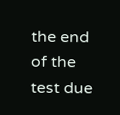the end of the test due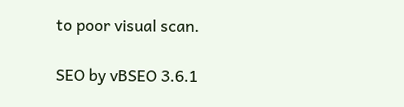to poor visual scan.

SEO by vBSEO 3.6.1